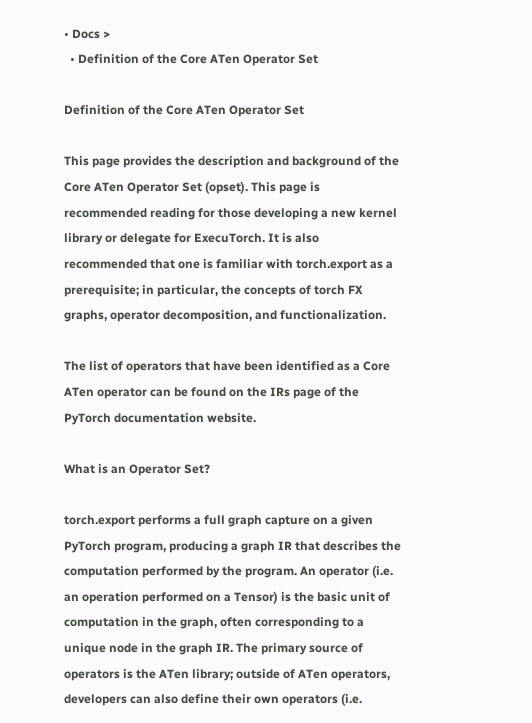• Docs >
  • Definition of the Core ATen Operator Set

Definition of the Core ATen Operator Set

This page provides the description and background of the Core ATen Operator Set (opset). This page is recommended reading for those developing a new kernel library or delegate for ExecuTorch. It is also recommended that one is familiar with torch.export as a prerequisite; in particular, the concepts of torch FX graphs, operator decomposition, and functionalization.

The list of operators that have been identified as a Core ATen operator can be found on the IRs page of the PyTorch documentation website.

What is an Operator Set?

torch.export performs a full graph capture on a given PyTorch program, producing a graph IR that describes the computation performed by the program. An operator (i.e. an operation performed on a Tensor) is the basic unit of computation in the graph, often corresponding to a unique node in the graph IR. The primary source of operators is the ATen library; outside of ATen operators, developers can also define their own operators (i.e.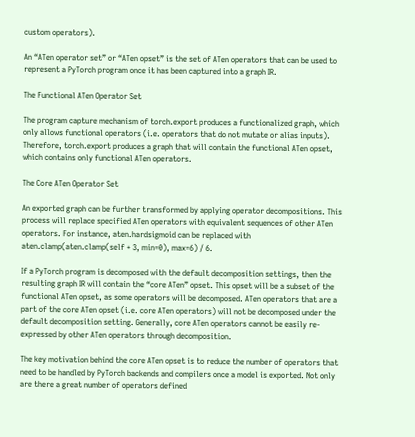custom operators).

An “ATen operator set” or “ATen opset” is the set of ATen operators that can be used to represent a PyTorch program once it has been captured into a graph IR.

The Functional ATen Operator Set

The program capture mechanism of torch.export produces a functionalized graph, which only allows functional operators (i.e. operators that do not mutate or alias inputs). Therefore, torch.export produces a graph that will contain the functional ATen opset, which contains only functional ATen operators.

The Core ATen Operator Set

An exported graph can be further transformed by applying operator decompositions. This process will replace specified ATen operators with equivalent sequences of other ATen operators. For instance, aten.hardsigmoid can be replaced with aten.clamp(aten.clamp(self + 3, min=0), max=6) / 6.

If a PyTorch program is decomposed with the default decomposition settings, then the resulting graph IR will contain the “core ATen” opset. This opset will be a subset of the functional ATen opset, as some operators will be decomposed. ATen operators that are a part of the core ATen opset (i.e. core ATen operators) will not be decomposed under the default decomposition setting. Generally, core ATen operators cannot be easily re-expressed by other ATen operators through decomposition.

The key motivation behind the core ATen opset is to reduce the number of operators that need to be handled by PyTorch backends and compilers once a model is exported. Not only are there a great number of operators defined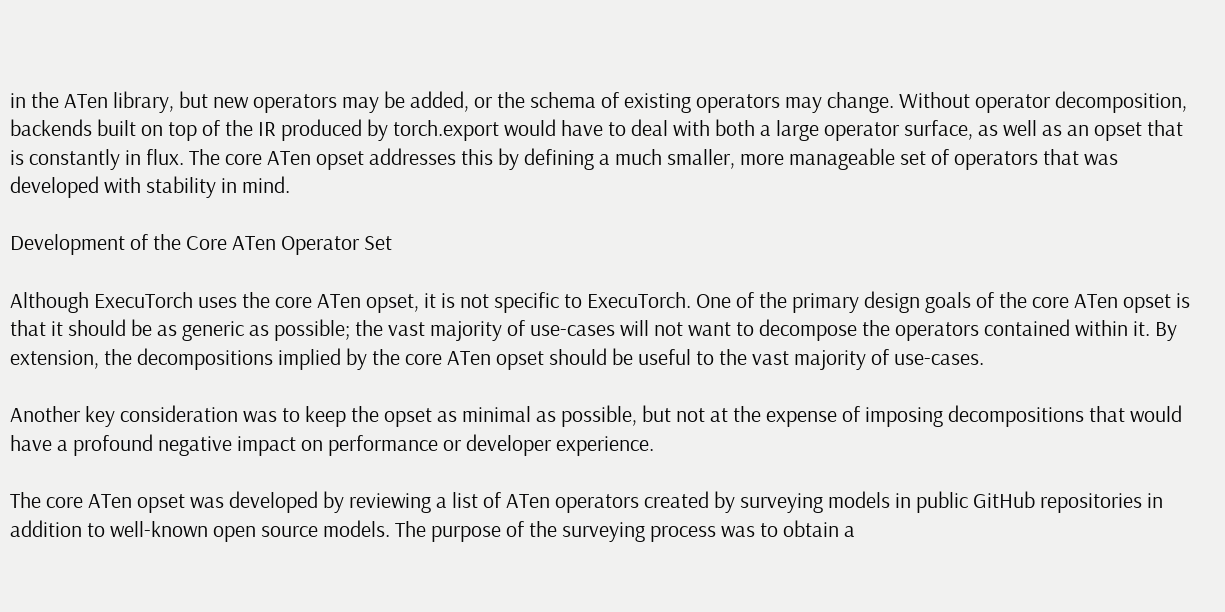in the ATen library, but new operators may be added, or the schema of existing operators may change. Without operator decomposition, backends built on top of the IR produced by torch.export would have to deal with both a large operator surface, as well as an opset that is constantly in flux. The core ATen opset addresses this by defining a much smaller, more manageable set of operators that was developed with stability in mind.

Development of the Core ATen Operator Set

Although ExecuTorch uses the core ATen opset, it is not specific to ExecuTorch. One of the primary design goals of the core ATen opset is that it should be as generic as possible; the vast majority of use-cases will not want to decompose the operators contained within it. By extension, the decompositions implied by the core ATen opset should be useful to the vast majority of use-cases.

Another key consideration was to keep the opset as minimal as possible, but not at the expense of imposing decompositions that would have a profound negative impact on performance or developer experience.

The core ATen opset was developed by reviewing a list of ATen operators created by surveying models in public GitHub repositories in addition to well-known open source models. The purpose of the surveying process was to obtain a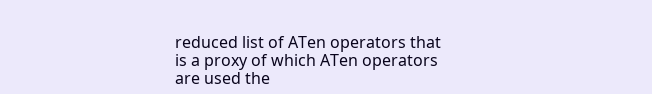reduced list of ATen operators that is a proxy of which ATen operators are used the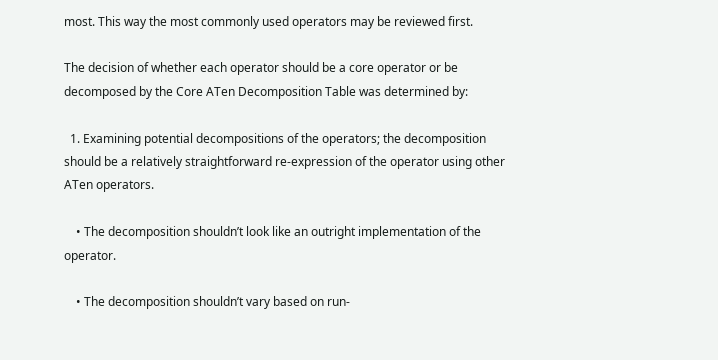most. This way the most commonly used operators may be reviewed first.

The decision of whether each operator should be a core operator or be decomposed by the Core ATen Decomposition Table was determined by:

  1. Examining potential decompositions of the operators; the decomposition should be a relatively straightforward re-expression of the operator using other ATen operators.

    • The decomposition shouldn’t look like an outright implementation of the operator.

    • The decomposition shouldn’t vary based on run-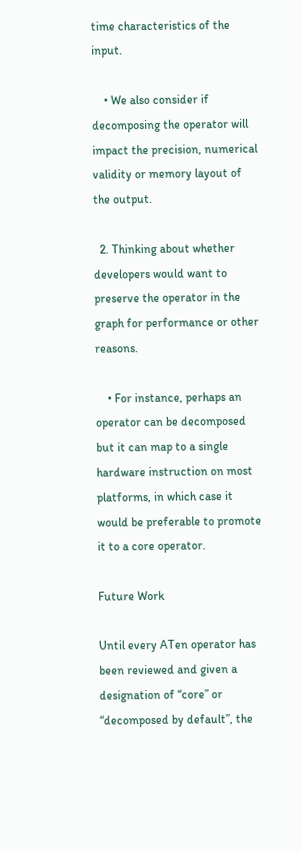time characteristics of the input.

    • We also consider if decomposing the operator will impact the precision, numerical validity or memory layout of the output.

  2. Thinking about whether developers would want to preserve the operator in the graph for performance or other reasons.

    • For instance, perhaps an operator can be decomposed but it can map to a single hardware instruction on most platforms, in which case it would be preferable to promote it to a core operator.

Future Work

Until every ATen operator has been reviewed and given a designation of “core” or “decomposed by default”, the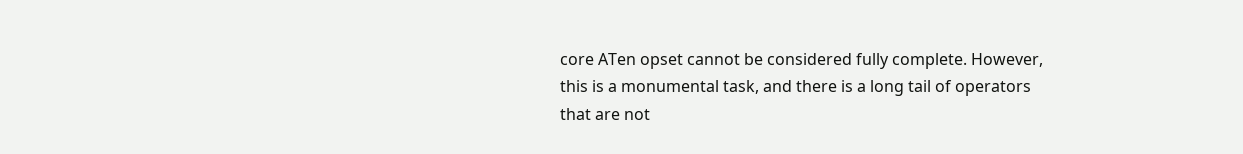core ATen opset cannot be considered fully complete. However, this is a monumental task, and there is a long tail of operators that are not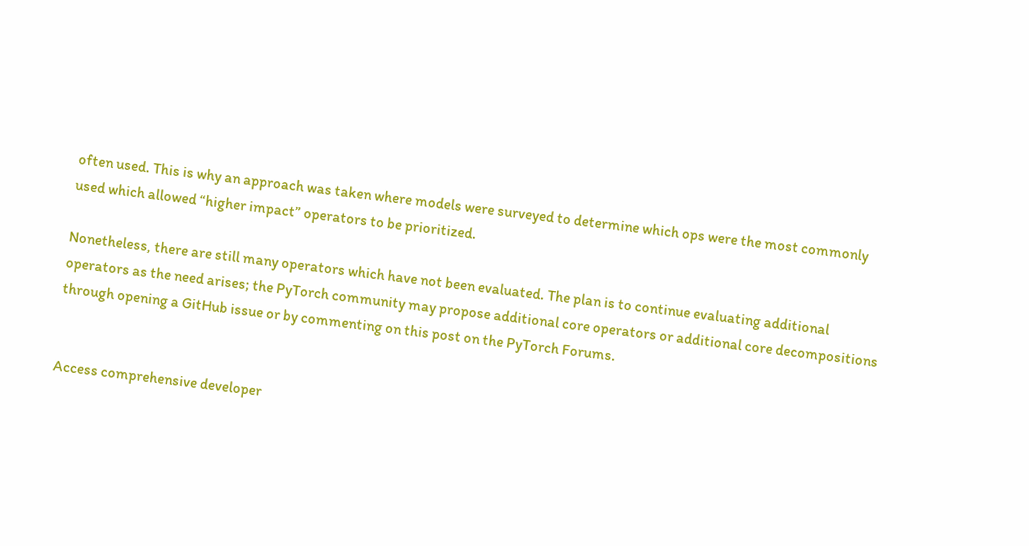often used. This is why an approach was taken where models were surveyed to determine which ops were the most commonly used which allowed “higher impact” operators to be prioritized.

Nonetheless, there are still many operators which have not been evaluated. The plan is to continue evaluating additional operators as the need arises; the PyTorch community may propose additional core operators or additional core decompositions through opening a GitHub issue or by commenting on this post on the PyTorch Forums.


Access comprehensive developer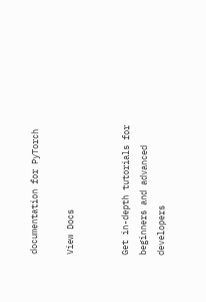documentation for PyTorch

View Docs


Get in-depth tutorials for beginners and advanced developers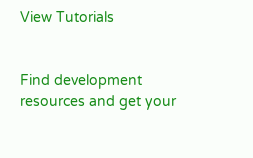View Tutorials


Find development resources and get your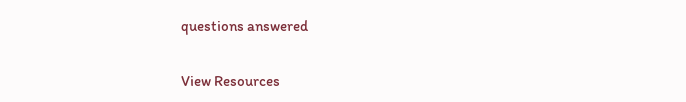questions answered

View Resources